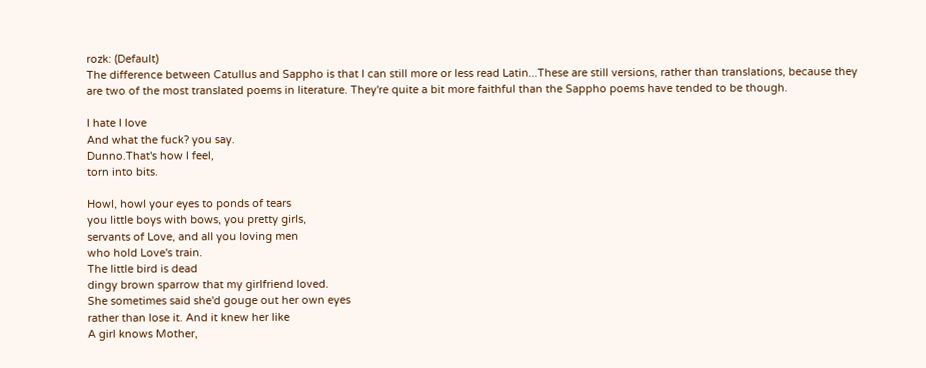rozk: (Default)
The difference between Catullus and Sappho is that I can still more or less read Latin...These are still versions, rather than translations, because they are two of the most translated poems in literature. They're quite a bit more faithful than the Sappho poems have tended to be though.

I hate I love
And what the fuck? you say.
Dunno.That's how I feel,
torn into bits.

Howl, howl your eyes to ponds of tears
you little boys with bows, you pretty girls,
servants of Love, and all you loving men
who hold Love's train.
The little bird is dead
dingy brown sparrow that my girlfriend loved.
She sometimes said she'd gouge out her own eyes
rather than lose it. And it knew her like
A girl knows Mother,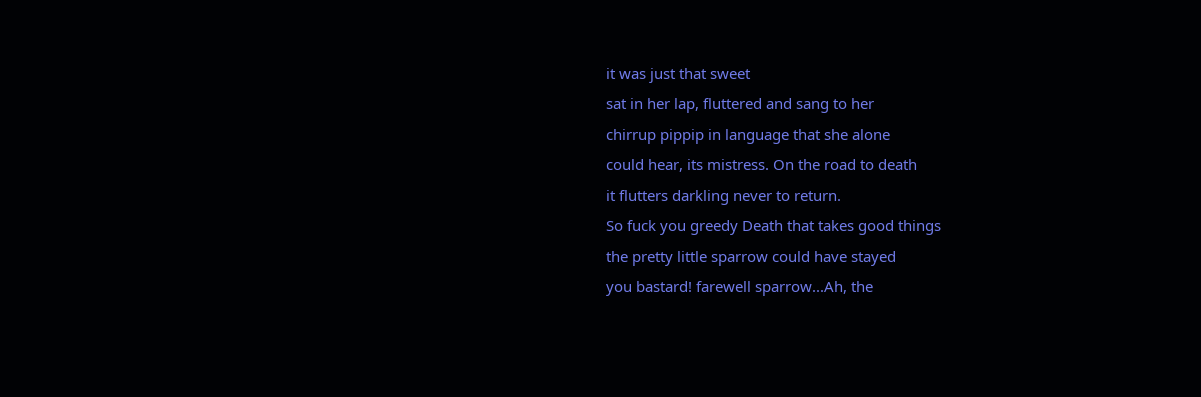it was just that sweet
sat in her lap, fluttered and sang to her
chirrup pippip in language that she alone
could hear, its mistress. On the road to death
it flutters darkling never to return.
So fuck you greedy Death that takes good things
the pretty little sparrow could have stayed
you bastard! farewell sparrow...Ah, the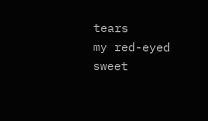tears
my red-eyed sweet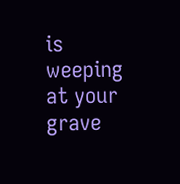is weeping at your grave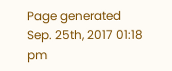Page generated Sep. 25th, 2017 01:18 pm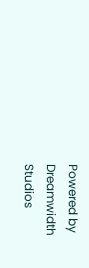Powered by Dreamwidth Studios